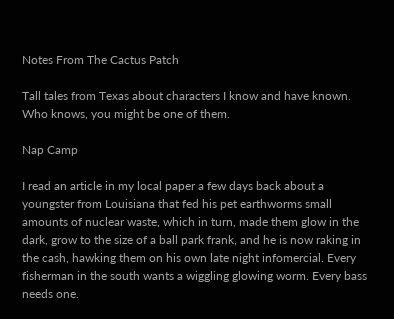Notes From The Cactus Patch

Tall tales from Texas about characters I know and have known. Who knows, you might be one of them.

Nap Camp

I read an article in my local paper a few days back about a youngster from Louisiana that fed his pet earthworms small amounts of nuclear waste, which in turn, made them glow in the dark, grow to the size of a ball park frank, and he is now raking in the cash, hawking them on his own late night infomercial. Every fisherman in the south wants a wiggling glowing worm. Every bass needs one.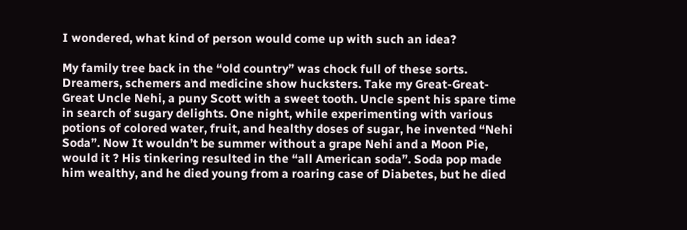I wondered, what kind of person would come up with such an idea?

My family tree back in the “old country” was chock full of these sorts. Dreamers, schemers and medicine show hucksters. Take my Great-Great-Great Uncle Nehi, a puny Scott with a sweet tooth. Uncle spent his spare time in search of sugary delights. One night, while experimenting with various potions of colored water, fruit, and healthy doses of sugar, he invented “Nehi Soda”. Now It wouldn’t be summer without a grape Nehi and a Moon Pie, would it ? His tinkering resulted in the “all American soda”. Soda pop made him wealthy, and he died young from a roaring case of Diabetes, but he died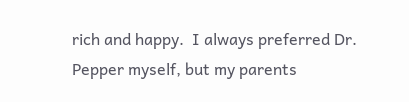rich and happy.  I always preferred Dr. Pepper myself, but my parents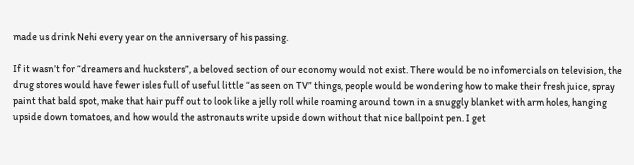made us drink Nehi every year on the anniversary of his passing.

If it wasn’t for “dreamers and hucksters”, a beloved section of our economy would not exist. There would be no infomercials on television, the drug stores would have fewer isles full of useful little “as seen on TV” things, people would be wondering how to make their fresh juice, spray paint that bald spot, make that hair puff out to look like a jelly roll while roaming around town in a snuggly blanket with arm holes, hanging upside down tomatoes, and how would the astronauts write upside down without that nice ballpoint pen. I get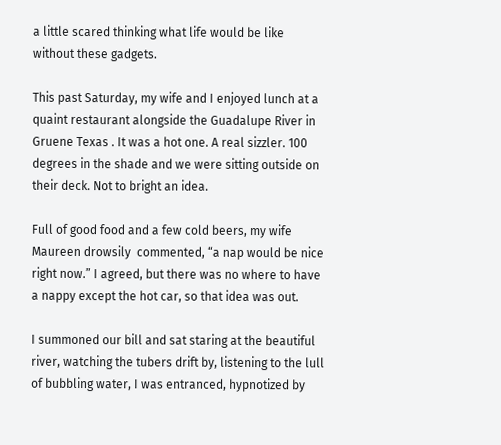a little scared thinking what life would be like without these gadgets.

This past Saturday, my wife and I enjoyed lunch at a quaint restaurant alongside the Guadalupe River in Gruene Texas . It was a hot one. A real sizzler. 100 degrees in the shade and we were sitting outside on their deck. Not to bright an idea.

Full of good food and a few cold beers, my wife Maureen drowsily  commented, “a nap would be nice right now.” I agreed, but there was no where to have a nappy except the hot car, so that idea was out.

I summoned our bill and sat staring at the beautiful river, watching the tubers drift by, listening to the lull of bubbling water, I was entranced, hypnotized by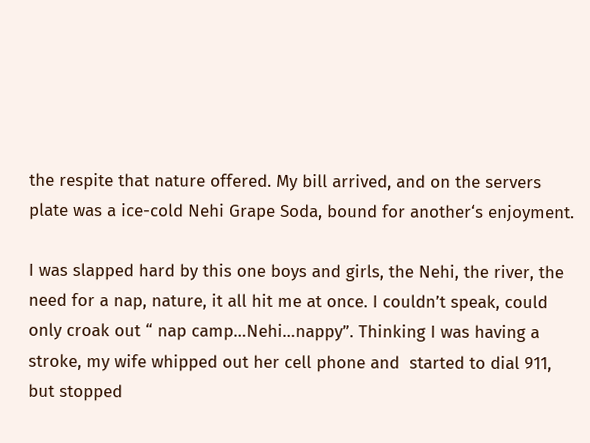the respite that nature offered. My bill arrived, and on the servers plate was a ice-cold Nehi Grape Soda, bound for another‘s enjoyment.

I was slapped hard by this one boys and girls, the Nehi, the river, the need for a nap, nature, it all hit me at once. I couldn’t speak, could only croak out “ nap camp…Nehi…nappy”. Thinking I was having a stroke, my wife whipped out her cell phone and  started to dial 911, but stopped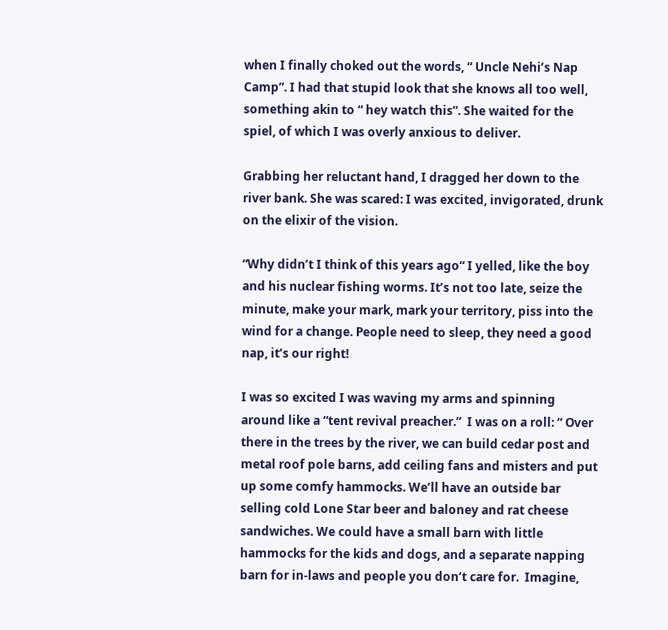when I finally choked out the words, “ Uncle Nehi’s Nap Camp”. I had that stupid look that she knows all too well, something akin to “ hey watch this”. She waited for the spiel, of which I was overly anxious to deliver.

Grabbing her reluctant hand, I dragged her down to the river bank. She was scared: I was excited, invigorated, drunk on the elixir of the vision.

“Why didn’t I think of this years ago“ I yelled, like the boy and his nuclear fishing worms. It’s not too late, seize the minute, make your mark, mark your territory, piss into the wind for a change. People need to sleep, they need a good nap, it’s our right!

I was so excited I was waving my arms and spinning around like a “tent revival preacher.”  I was on a roll: “ Over there in the trees by the river, we can build cedar post and metal roof pole barns, add ceiling fans and misters and put up some comfy hammocks. We’ll have an outside bar selling cold Lone Star beer and baloney and rat cheese sandwiches. We could have a small barn with little hammocks for the kids and dogs, and a separate napping barn for in-laws and people you don‘t care for.  Imagine,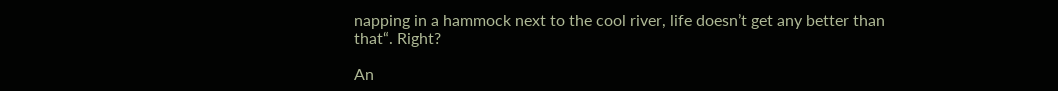napping in a hammock next to the cool river, life doesn’t get any better than that“. Right?

An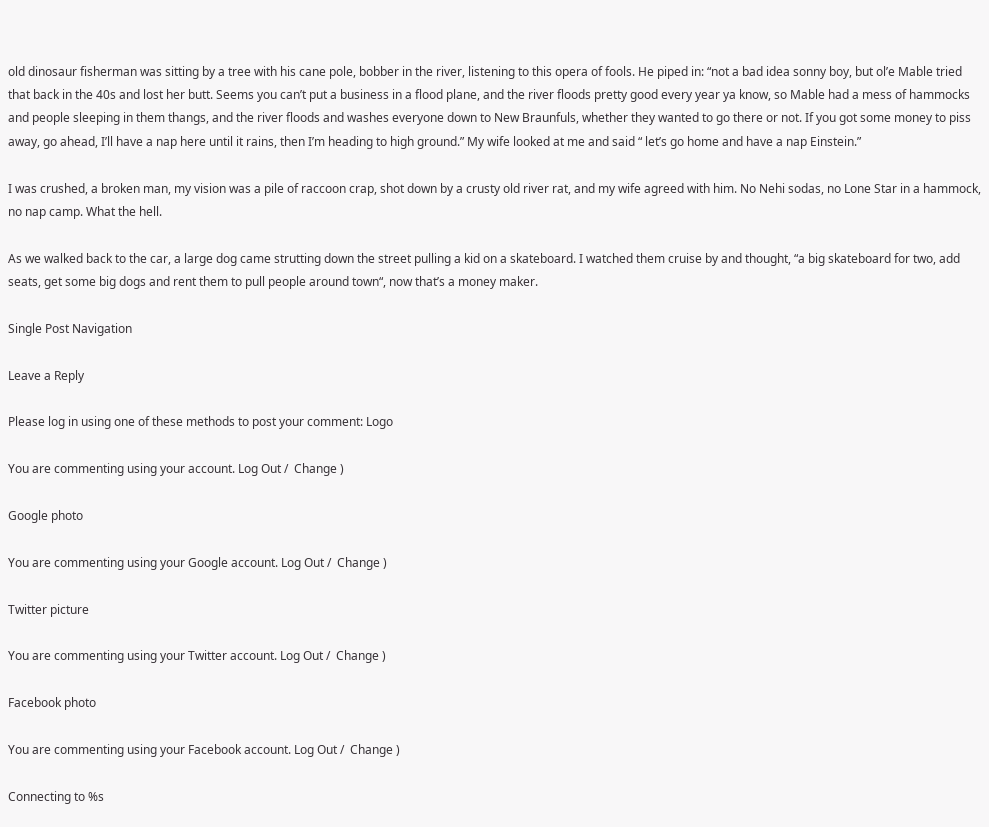old dinosaur fisherman was sitting by a tree with his cane pole, bobber in the river, listening to this opera of fools. He piped in: “not a bad idea sonny boy, but ol’e Mable tried that back in the 40s and lost her butt. Seems you can’t put a business in a flood plane, and the river floods pretty good every year ya know, so Mable had a mess of hammocks and people sleeping in them thangs, and the river floods and washes everyone down to New Braunfuls, whether they wanted to go there or not. If you got some money to piss away, go ahead, I’ll have a nap here until it rains, then I’m heading to high ground.” My wife looked at me and said “ let’s go home and have a nap Einstein.”

I was crushed, a broken man, my vision was a pile of raccoon crap, shot down by a crusty old river rat, and my wife agreed with him. No Nehi sodas, no Lone Star in a hammock, no nap camp. What the hell.

As we walked back to the car, a large dog came strutting down the street pulling a kid on a skateboard. I watched them cruise by and thought, “a big skateboard for two, add seats, get some big dogs and rent them to pull people around town“, now that’s a money maker.

Single Post Navigation

Leave a Reply

Please log in using one of these methods to post your comment: Logo

You are commenting using your account. Log Out /  Change )

Google photo

You are commenting using your Google account. Log Out /  Change )

Twitter picture

You are commenting using your Twitter account. Log Out /  Change )

Facebook photo

You are commenting using your Facebook account. Log Out /  Change )

Connecting to %s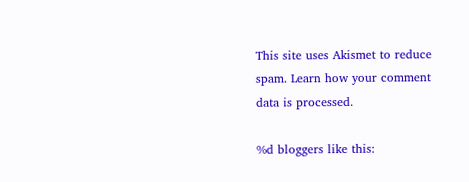This site uses Akismet to reduce spam. Learn how your comment data is processed.

%d bloggers like this: